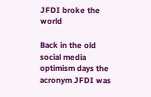JFDI broke the world

Back in the old social media optimism days the acronym JFDI was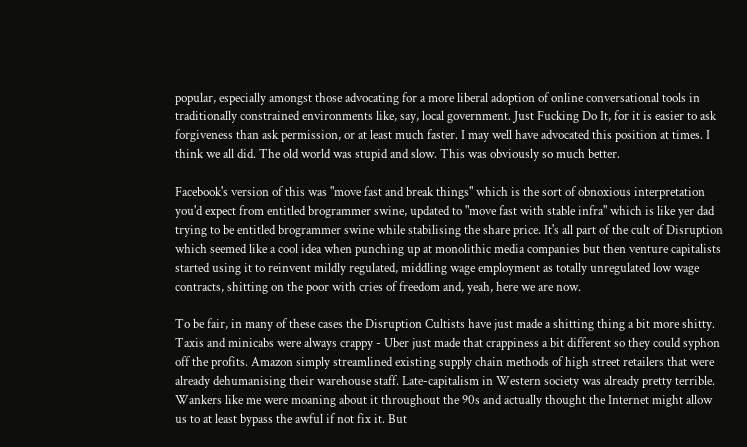popular, especially amongst those advocating for a more liberal adoption of online conversational tools in traditionally constrained environments like, say, local government. Just Fucking Do It, for it is easier to ask forgiveness than ask permission, or at least much faster. I may well have advocated this position at times. I think we all did. The old world was stupid and slow. This was obviously so much better.

Facebook's version of this was "move fast and break things" which is the sort of obnoxious interpretation you'd expect from entitled brogrammer swine, updated to "move fast with stable infra" which is like yer dad trying to be entitled brogrammer swine while stabilising the share price. It's all part of the cult of Disruption which seemed like a cool idea when punching up at monolithic media companies but then venture capitalists started using it to reinvent mildly regulated, middling wage employment as totally unregulated low wage contracts, shitting on the poor with cries of freedom and, yeah, here we are now.

To be fair, in many of these cases the Disruption Cultists have just made a shitting thing a bit more shitty. Taxis and minicabs were always crappy - Uber just made that crappiness a bit different so they could syphon off the profits. Amazon simply streamlined existing supply chain methods of high street retailers that were already dehumanising their warehouse staff. Late-capitalism in Western society was already pretty terrible. Wankers like me were moaning about it throughout the 90s and actually thought the Internet might allow us to at least bypass the awful if not fix it. But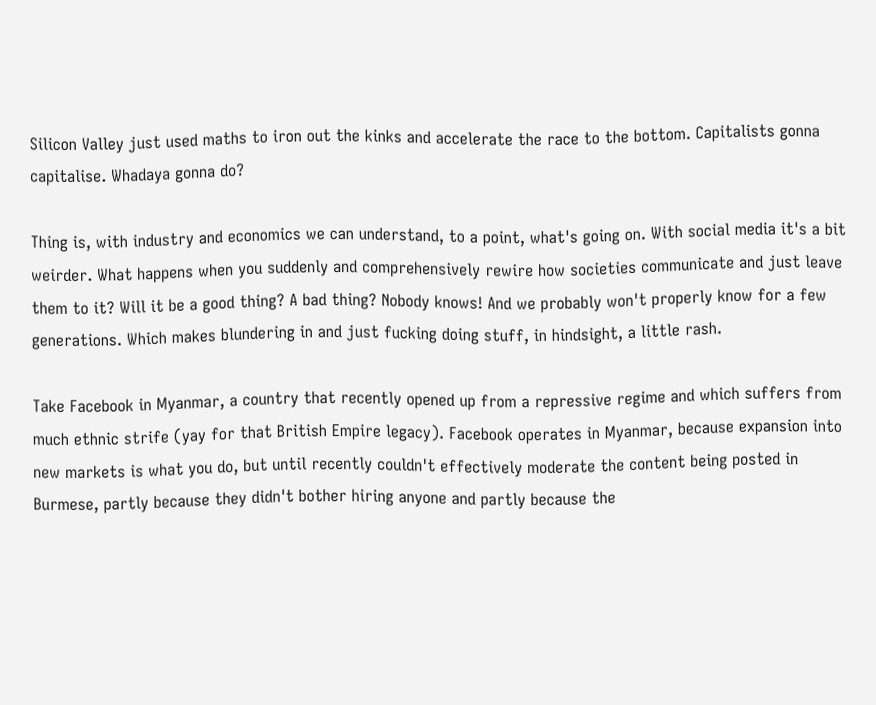Silicon Valley just used maths to iron out the kinks and accelerate the race to the bottom. Capitalists gonna capitalise. Whadaya gonna do?

Thing is, with industry and economics we can understand, to a point, what's going on. With social media it's a bit weirder. What happens when you suddenly and comprehensively rewire how societies communicate and just leave them to it? Will it be a good thing? A bad thing? Nobody knows! And we probably won't properly know for a few generations. Which makes blundering in and just fucking doing stuff, in hindsight, a little rash.

Take Facebook in Myanmar, a country that recently opened up from a repressive regime and which suffers from much ethnic strife (yay for that British Empire legacy). Facebook operates in Myanmar, because expansion into new markets is what you do, but until recently couldn't effectively moderate the content being posted in Burmese, partly because they didn't bother hiring anyone and partly because the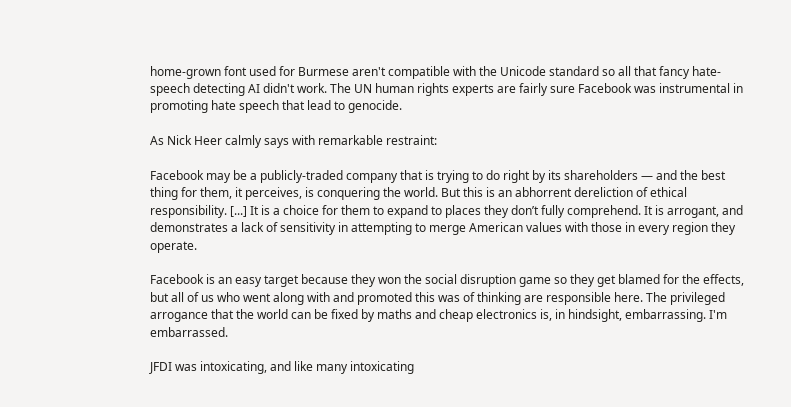home-grown font used for Burmese aren't compatible with the Unicode standard so all that fancy hate-speech detecting AI didn't work. The UN human rights experts are fairly sure Facebook was instrumental in promoting hate speech that lead to genocide.

As Nick Heer calmly says with remarkable restraint:

Facebook may be a publicly-traded company that is trying to do right by its shareholders — and the best thing for them, it perceives, is conquering the world. But this is an abhorrent dereliction of ethical responsibility. [...] It is a choice for them to expand to places they don’t fully comprehend. It is arrogant, and demonstrates a lack of sensitivity in attempting to merge American values with those in every region they operate.

Facebook is an easy target because they won the social disruption game so they get blamed for the effects, but all of us who went along with and promoted this was of thinking are responsible here. The privileged arrogance that the world can be fixed by maths and cheap electronics is, in hindsight, embarrassing. I'm embarrassed.

JFDI was intoxicating, and like many intoxicating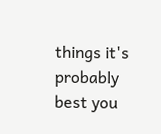things it's probably best you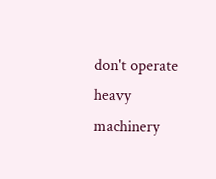don't operate heavy machinery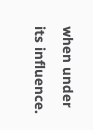when under its influence.